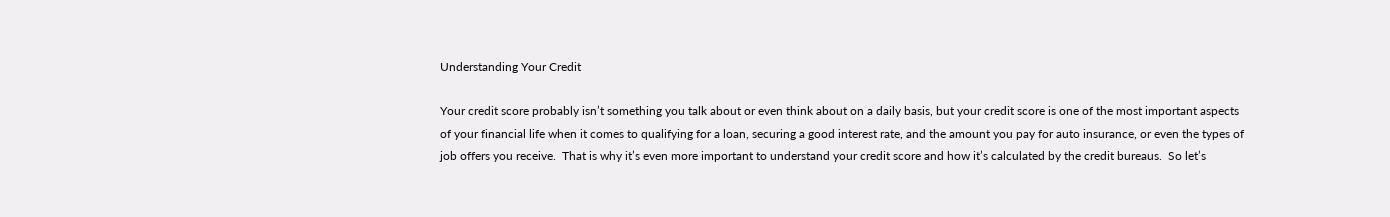Understanding Your Credit

Your credit score probably isn’t something you talk about or even think about on a daily basis, but your credit score is one of the most important aspects of your financial life when it comes to qualifying for a loan, securing a good interest rate, and the amount you pay for auto insurance, or even the types of job offers you receive.  That is why it’s even more important to understand your credit score and how it’s calculated by the credit bureaus.  So let’s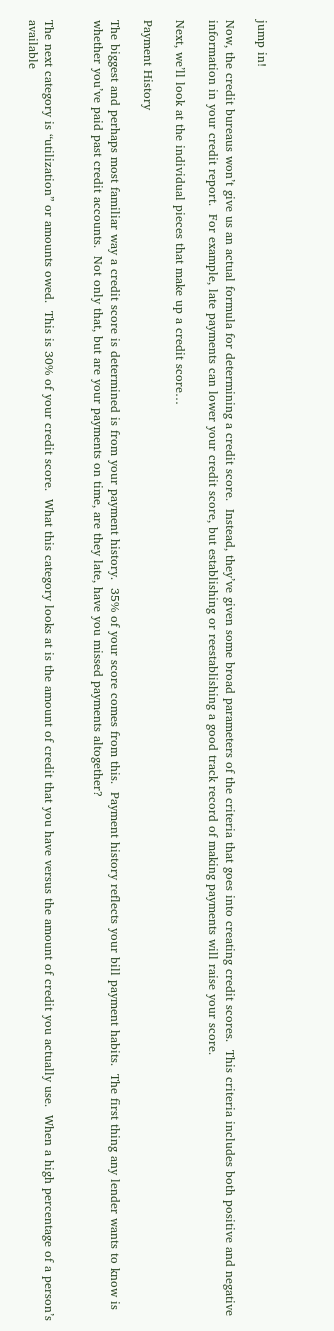jump in!

Now, the credit bureaus won’t give us an actual formula for determining a credit score.  Instead, they’ve given some broad parameters of the criteria that goes into creating credit scores.  This criteria includes both positive and negative information in your credit report.  For example, late payments can lower your credit score, but establishing or reestablishing a good track record of making payments will raise your score.

Next, we’ll look at the individual pieces that make up a credit score…

Payment History

The biggest and perhaps most familiar way a credit score is determined is from your payment history.  35% of your score comes from this.  Payment history reflects your bill payment habits.  The first thing any lender wants to know is whether you’ve paid past credit accounts.  Not only that, but are your payments on time, are they late, have you missed payments altogether?


The next category is “utilization” or amounts owed.  This is 30% of your credit score.  What this category looks at is the amount of credit that you have versus the amount of credit you actually use.  When a high percentage of a person’s available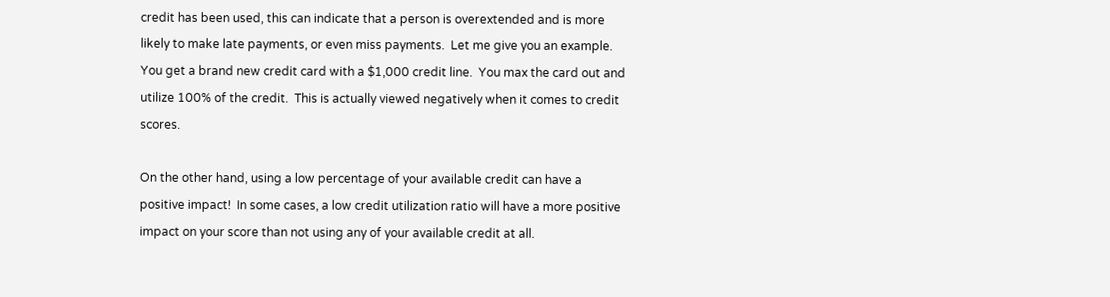credit has been used, this can indicate that a person is overextended and is more likely to make late payments, or even miss payments.  Let me give you an example.  You get a brand new credit card with a $1,000 credit line.  You max the card out and utilize 100% of the credit.  This is actually viewed negatively when it comes to credit scores.

On the other hand, using a low percentage of your available credit can have a positive impact!  In some cases, a low credit utilization ratio will have a more positive impact on your score than not using any of your available credit at all.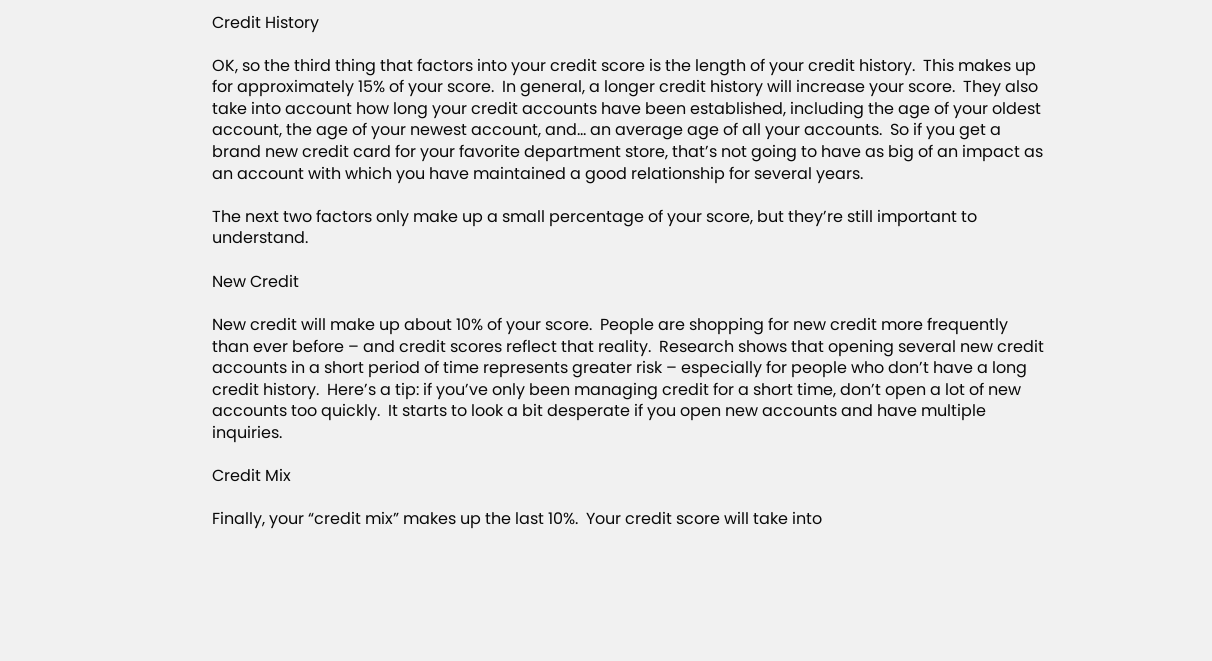Credit History

OK, so the third thing that factors into your credit score is the length of your credit history.  This makes up for approximately 15% of your score.  In general, a longer credit history will increase your score.  They also take into account how long your credit accounts have been established, including the age of your oldest account, the age of your newest account, and… an average age of all your accounts.  So if you get a brand new credit card for your favorite department store, that’s not going to have as big of an impact as an account with which you have maintained a good relationship for several years.

The next two factors only make up a small percentage of your score, but they’re still important to understand.

New Credit

New credit will make up about 10% of your score.  People are shopping for new credit more frequently than ever before – and credit scores reflect that reality.  Research shows that opening several new credit accounts in a short period of time represents greater risk – especially for people who don’t have a long credit history.  Here’s a tip: if you’ve only been managing credit for a short time, don’t open a lot of new accounts too quickly.  It starts to look a bit desperate if you open new accounts and have multiple inquiries.

Credit Mix

Finally, your “credit mix” makes up the last 10%.  Your credit score will take into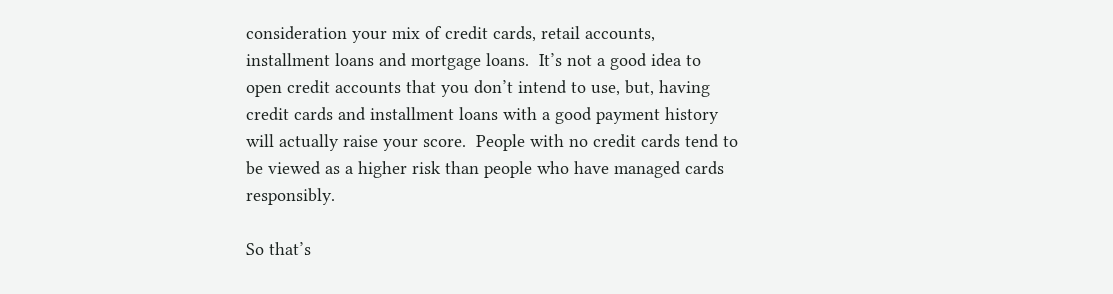consideration your mix of credit cards, retail accounts, installment loans and mortgage loans.  It’s not a good idea to open credit accounts that you don’t intend to use, but, having credit cards and installment loans with a good payment history will actually raise your score.  People with no credit cards tend to be viewed as a higher risk than people who have managed cards responsibly.

So that’s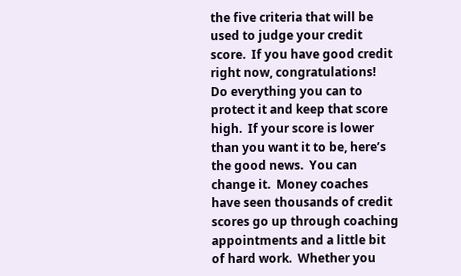the five criteria that will be used to judge your credit score.  If you have good credit right now, congratulations!  Do everything you can to protect it and keep that score high.  If your score is lower than you want it to be, here’s the good news.  You can change it.  Money coaches have seen thousands of credit scores go up through coaching appointments and a little bit of hard work.  Whether you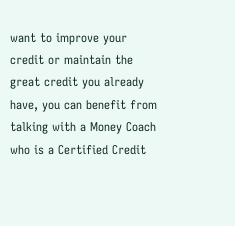want to improve your credit or maintain the great credit you already have, you can benefit from talking with a Money Coach who is a Certified Credit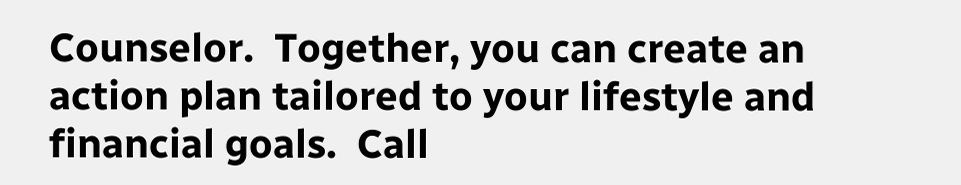Counselor.  Together, you can create an action plan tailored to your lifestyle and financial goals.  Call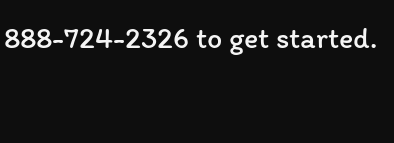888-724-2326 to get started.